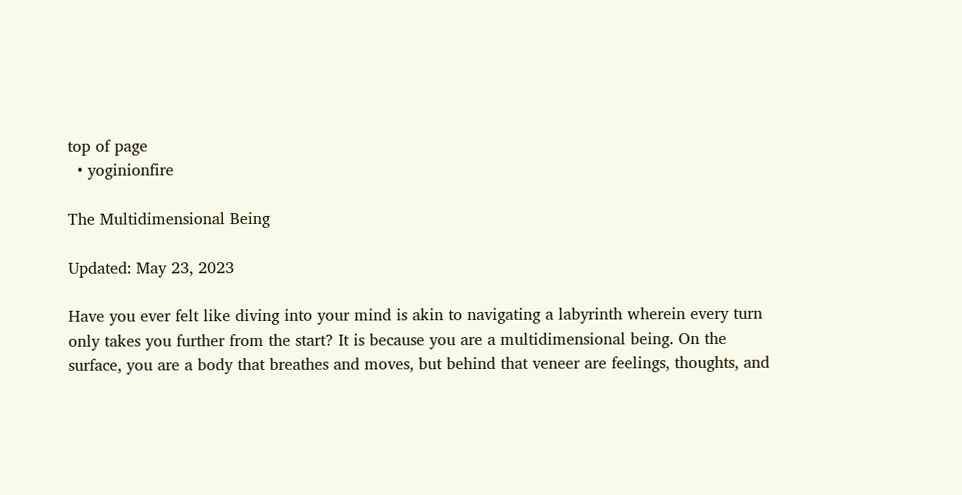top of page
  • yoginionfire

The Multidimensional Being

Updated: May 23, 2023

Have you ever felt like diving into your mind is akin to navigating a labyrinth wherein every turn only takes you further from the start? It is because you are a multidimensional being. On the surface, you are a body that breathes and moves, but behind that veneer are feelings, thoughts, and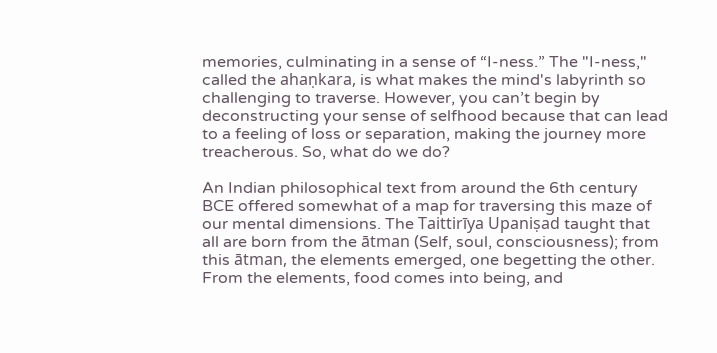memories, culminating in a sense of “I-ness.” The "I-ness," called the ahaṇkara, is what makes the mind's labyrinth so challenging to traverse. However, you can’t begin by deconstructing your sense of selfhood because that can lead to a feeling of loss or separation, making the journey more treacherous. So, what do we do?

An Indian philosophical text from around the 6th century BCE offered somewhat of a map for traversing this maze of our mental dimensions. The Taittirīya Upaniṣad taught that all are born from the ātman (Self, soul, consciousness); from this ātman, the elements emerged, one begetting the other. From the elements, food comes into being, and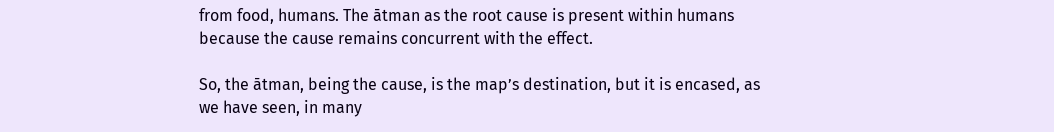from food, humans. The ātman as the root cause is present within humans because the cause remains concurrent with the effect.

So, the ātman, being the cause, is the map’s destination, but it is encased, as we have seen, in many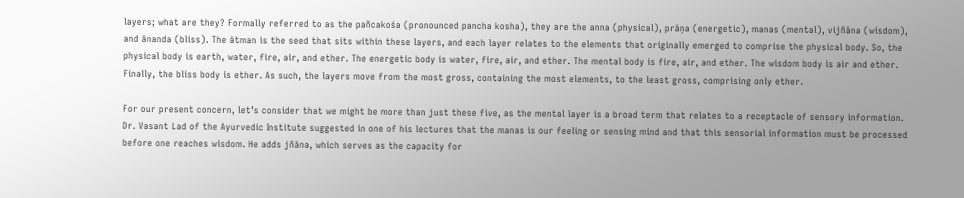layers; what are they? Formally referred to as the pañcakośa (pronounced pancha kosha), they are the anna (physical), prāṇa (energetic), manas (mental), vijñāna (wisdom), and ānanda (bliss). The ātman is the seed that sits within these layers, and each layer relates to the elements that originally emerged to comprise the physical body. So, the physical body is earth, water, fire, air, and ether. The energetic body is water, fire, air, and ether. The mental body is fire, air, and ether. The wisdom body is air and ether. Finally, the bliss body is ether. As such, the layers move from the most gross, containing the most elements, to the least gross, comprising only ether.

For our present concern, let’s consider that we might be more than just these five, as the mental layer is a broad term that relates to a receptacle of sensory information. Dr. Vasant Lad of the Ayurvedic Institute suggested in one of his lectures that the manas is our feeling or sensing mind and that this sensorial information must be processed before one reaches wisdom. He adds jñāna, which serves as the capacity for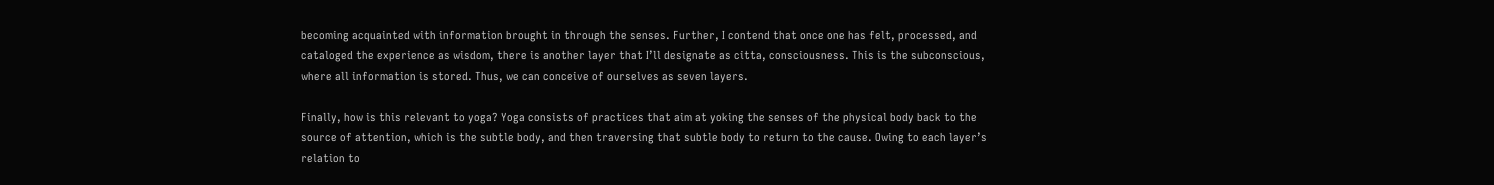becoming acquainted with information brought in through the senses. Further, I contend that once one has felt, processed, and cataloged the experience as wisdom, there is another layer that I’ll designate as citta, consciousness. This is the subconscious, where all information is stored. Thus, we can conceive of ourselves as seven layers.

Finally, how is this relevant to yoga? Yoga consists of practices that aim at yoking the senses of the physical body back to the source of attention, which is the subtle body, and then traversing that subtle body to return to the cause. Owing to each layer’s relation to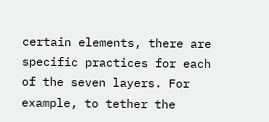certain elements, there are specific practices for each of the seven layers. For example, to tether the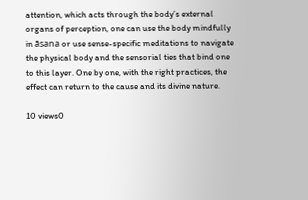attention, which acts through the body’s external organs of perception, one can use the body mindfully in āsana or use sense-specific meditations to navigate the physical body and the sensorial ties that bind one to this layer. One by one, with the right practices, the effect can return to the cause and its divine nature.

10 views0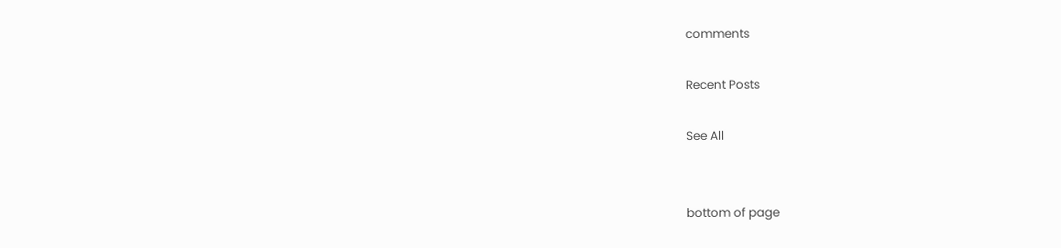comments

Recent Posts

See All


bottom of page